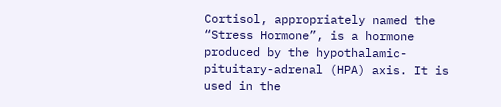Cortisol, appropriately named the “Stress Hormone”, is a hormone produced by the hypothalamic-pituitary-adrenal (HPA) axis. It is used in the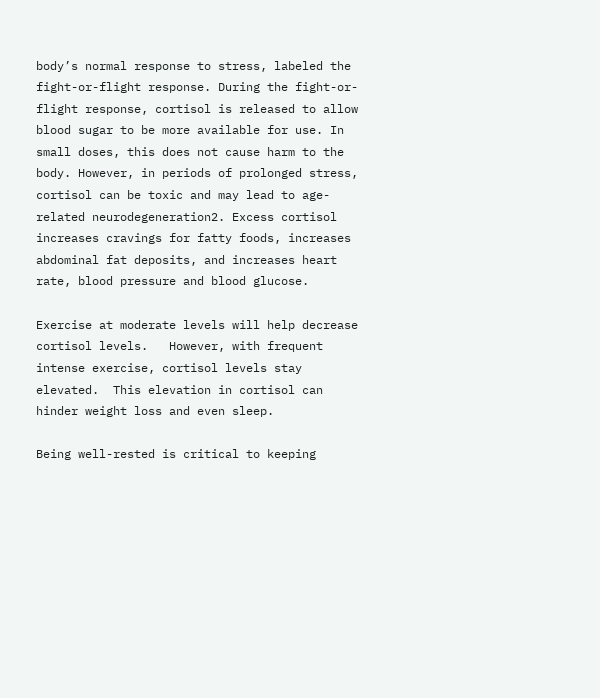body’s normal response to stress, labeled the fight-or-flight response. During the fight-or-flight response, cortisol is released to allow blood sugar to be more available for use. In small doses, this does not cause harm to the body. However, in periods of prolonged stress, cortisol can be toxic and may lead to age-related neurodegeneration2. Excess cortisol increases cravings for fatty foods, increases abdominal fat deposits, and increases heart rate, blood pressure and blood glucose.

Exercise at moderate levels will help decrease cortisol levels.   However, with frequent intense exercise, cortisol levels stay elevated.  This elevation in cortisol can hinder weight loss and even sleep.

Being well-rested is critical to keeping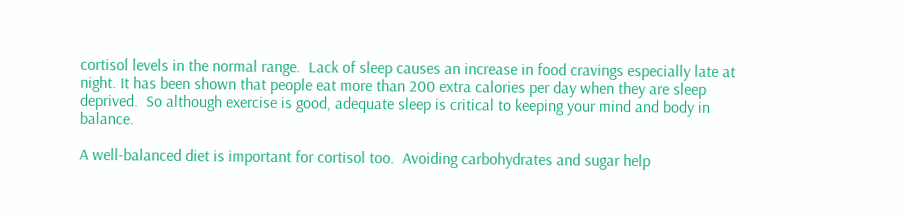cortisol levels in the normal range.  Lack of sleep causes an increase in food cravings especially late at night. It has been shown that people eat more than 200 extra calories per day when they are sleep deprived.  So although exercise is good, adequate sleep is critical to keeping your mind and body in balance.

A well-balanced diet is important for cortisol too.  Avoiding carbohydrates and sugar help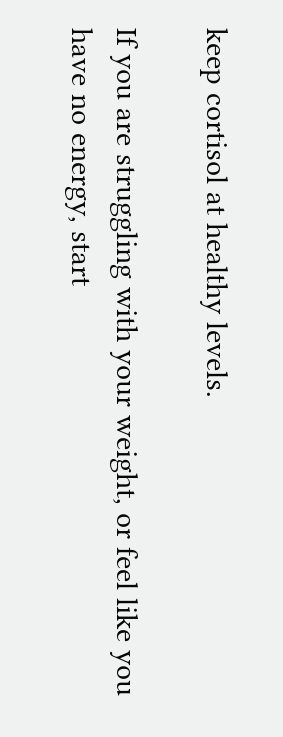keep cortisol at healthy levels.

If you are struggling with your weight, or feel like you have no energy, start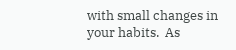with small changes in your habits.  As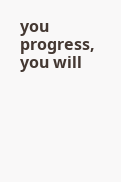you progress, you will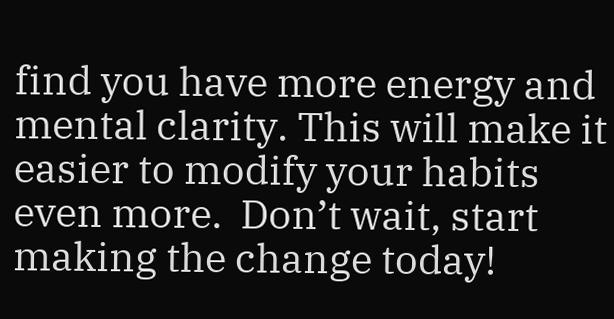find you have more energy and mental clarity. This will make it easier to modify your habits even more.  Don’t wait, start making the change today!